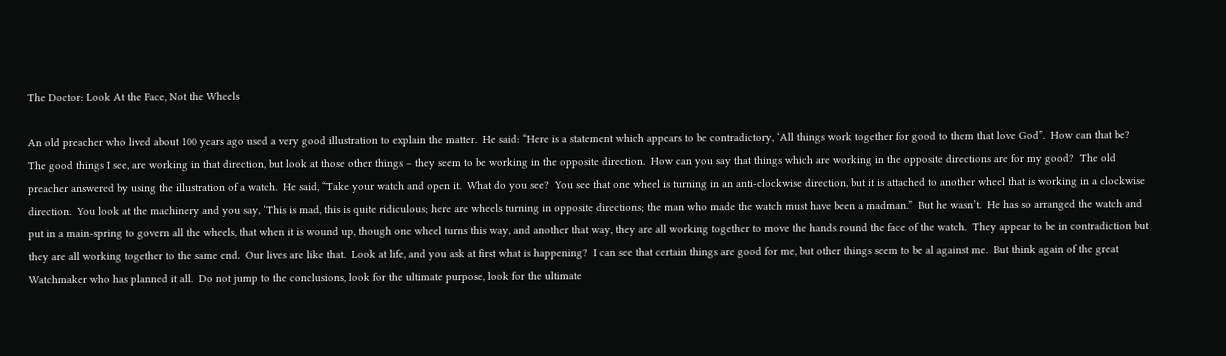The Doctor: Look At the Face, Not the Wheels

An old preacher who lived about 100 years ago used a very good illustration to explain the matter.  He said: “Here is a statement which appears to be contradictory, ‘All things work together for good to them that love God”.  How can that be?  The good things I see, are working in that direction, but look at those other things – they seem to be working in the opposite direction.  How can you say that things which are working in the opposite directions are for my good?  The old preacher answered by using the illustration of a watch.  He said, “Take your watch and open it.  What do you see?  You see that one wheel is turning in an anti-clockwise direction, but it is attached to another wheel that is working in a clockwise direction.  You look at the machinery and you say, ‘This is mad, this is quite ridiculous; here are wheels turning in opposite directions; the man who made the watch must have been a madman.”  But he wasn’t.  He has so arranged the watch and put in a main-spring to govern all the wheels, that when it is wound up, though one wheel turns this way, and another that way, they are all working together to move the hands round the face of the watch.  They appear to be in contradiction but they are all working together to the same end.  Our lives are like that.  Look at life, and you ask at first what is happening?  I can see that certain things are good for me, but other things seem to be al against me.  But think again of the great Watchmaker who has planned it all.  Do not jump to the conclusions, look for the ultimate purpose, look for the ultimate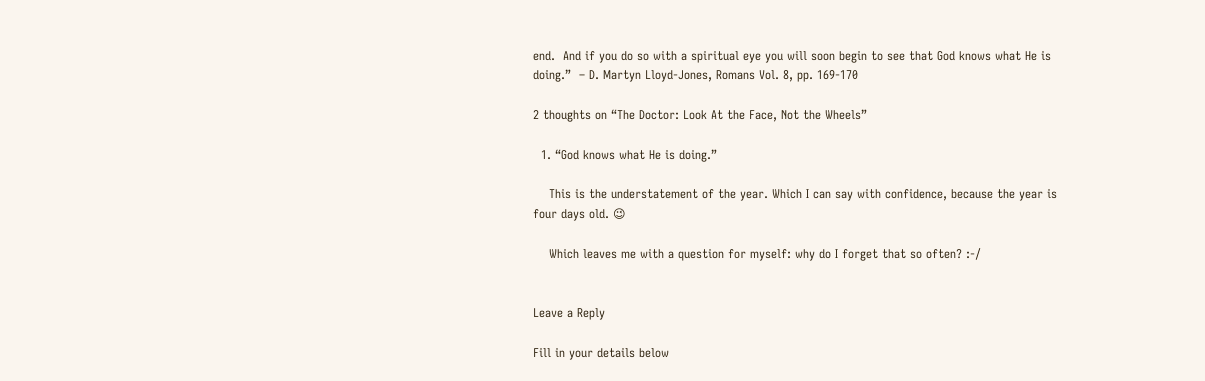end.  And if you do so with a spiritual eye you will soon begin to see that God knows what He is doing.”  – D. Martyn Lloyd-Jones, Romans Vol. 8, pp. 169-170

2 thoughts on “The Doctor: Look At the Face, Not the Wheels”

  1. “God knows what He is doing.”

    This is the understatement of the year. Which I can say with confidence, because the year is four days old. 😉

    Which leaves me with a question for myself: why do I forget that so often? :-/


Leave a Reply

Fill in your details below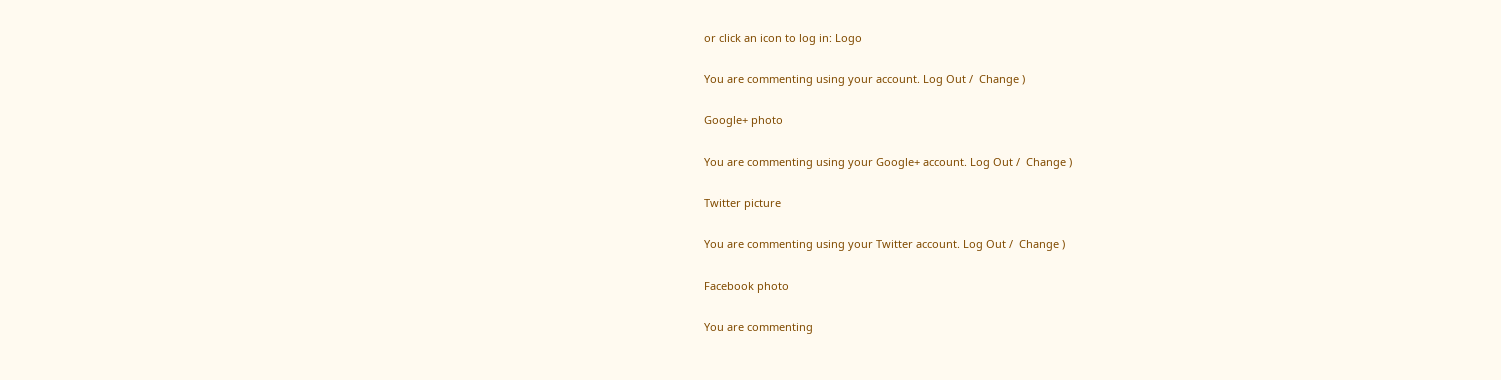or click an icon to log in: Logo

You are commenting using your account. Log Out /  Change )

Google+ photo

You are commenting using your Google+ account. Log Out /  Change )

Twitter picture

You are commenting using your Twitter account. Log Out /  Change )

Facebook photo

You are commenting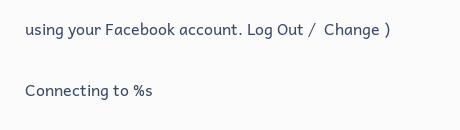using your Facebook account. Log Out /  Change )


Connecting to %s